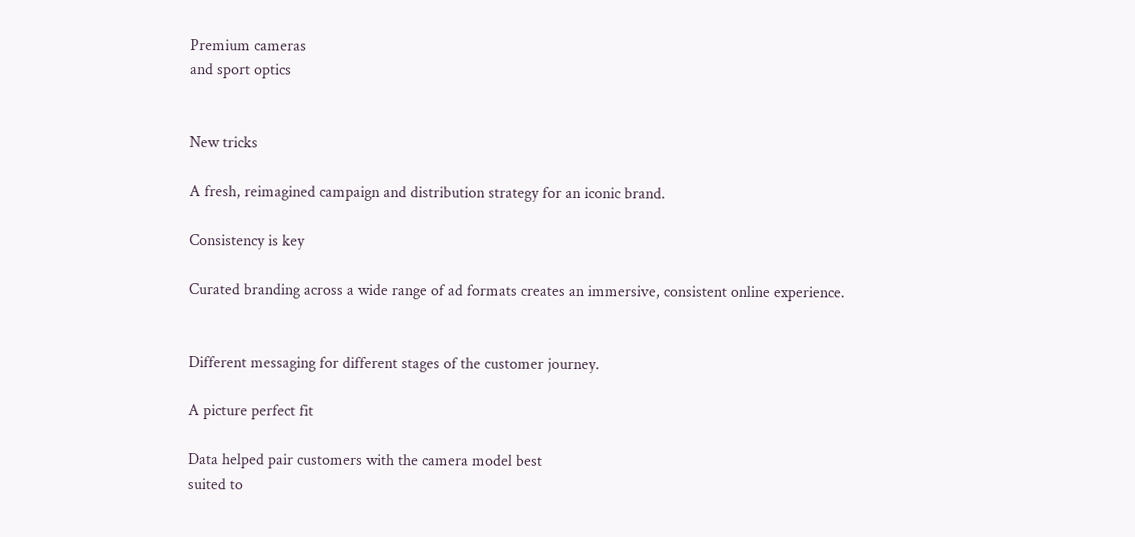Premium cameras
and sport optics


New tricks

A fresh, reimagined campaign and distribution strategy for an iconic brand.

Consistency is key

Curated branding across a wide range of ad formats creates an immersive, consistent online experience.


Different messaging for different stages of the customer journey.

A picture perfect fit

Data helped pair customers with the camera model best
suited to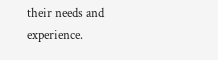their needs and experience.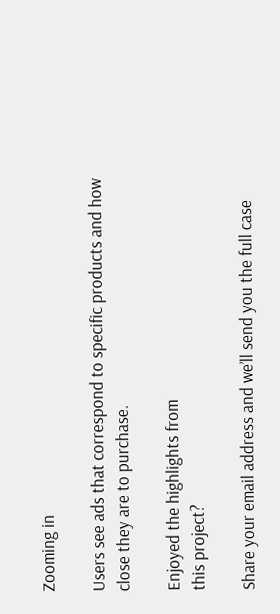Zooming in

Users see ads that correspond to specific products and how close they are to purchase.

Enjoyed the highlights from
this project?

Share your email address and we’ll send you the full case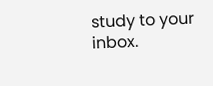study to your inbox.